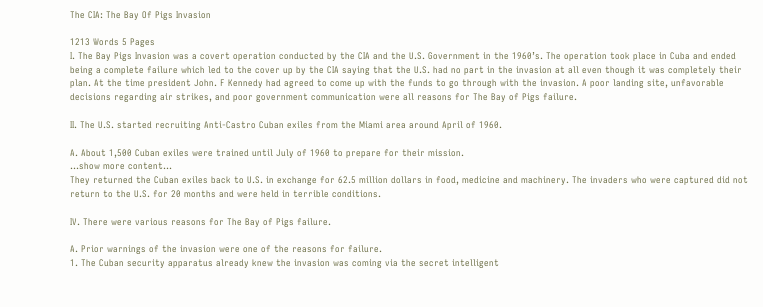The CIA: The Bay Of Pigs Invasion

1213 Words 5 Pages
I. The Bay Pigs Invasion was a covert operation conducted by the CIA and the U.S. Government in the 1960’s. The operation took place in Cuba and ended being a complete failure which led to the cover up by the CIA saying that the U.S. had no part in the invasion at all even though it was completely their plan. At the time president John. F Kennedy had agreed to come up with the funds to go through with the invasion. A poor landing site, unfavorable decisions regarding air strikes, and poor government communication were all reasons for The Bay of Pigs failure.

II. The U.S. started recruiting Anti-Castro Cuban exiles from the Miami area around April of 1960.

A. About 1,500 Cuban exiles were trained until July of 1960 to prepare for their mission.
…show more content…
They returned the Cuban exiles back to U.S. in exchange for 62.5 million dollars in food, medicine and machinery. The invaders who were captured did not return to the U.S. for 20 months and were held in terrible conditions.

IV. There were various reasons for The Bay of Pigs failure.

A. Prior warnings of the invasion were one of the reasons for failure.
1. The Cuban security apparatus already knew the invasion was coming via the secret intelligent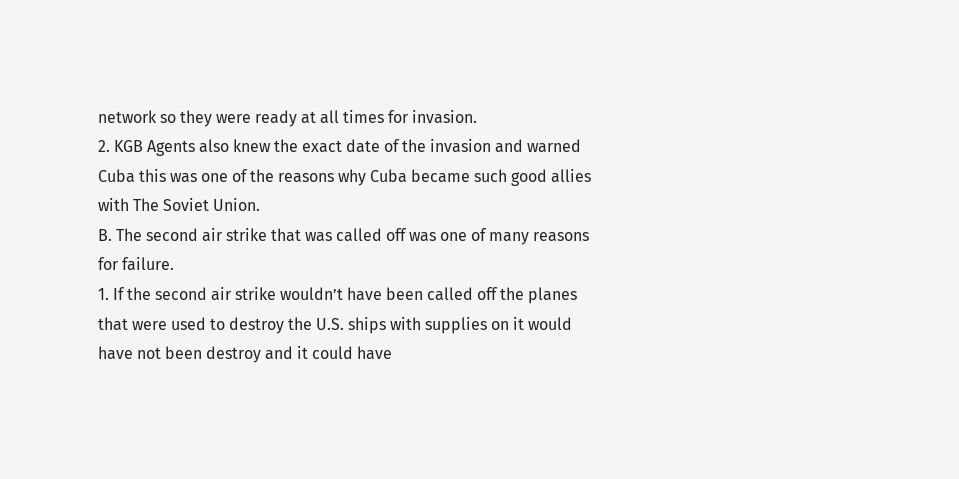network so they were ready at all times for invasion.
2. KGB Agents also knew the exact date of the invasion and warned Cuba this was one of the reasons why Cuba became such good allies with The Soviet Union.
B. The second air strike that was called off was one of many reasons for failure.
1. If the second air strike wouldn’t have been called off the planes that were used to destroy the U.S. ships with supplies on it would have not been destroy and it could have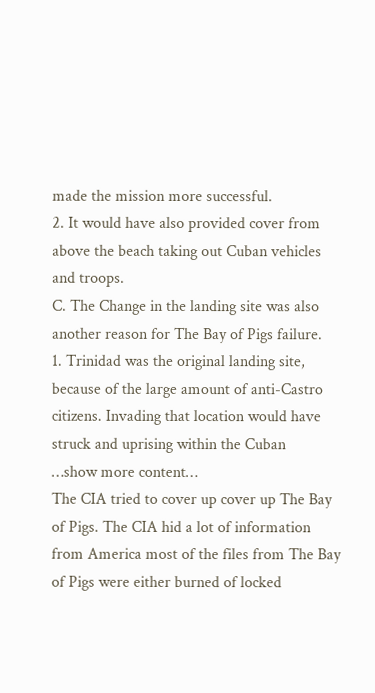made the mission more successful.
2. It would have also provided cover from above the beach taking out Cuban vehicles and troops.
C. The Change in the landing site was also another reason for The Bay of Pigs failure.
1. Trinidad was the original landing site, because of the large amount of anti-Castro citizens. Invading that location would have struck and uprising within the Cuban
…show more content…
The CIA tried to cover up cover up The Bay of Pigs. The CIA hid a lot of information from America most of the files from The Bay of Pigs were either burned of locked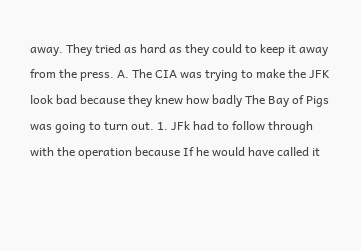away. They tried as hard as they could to keep it away from the press. A. The CIA was trying to make the JFK look bad because they knew how badly The Bay of Pigs was going to turn out. 1. JFk had to follow through with the operation because If he would have called it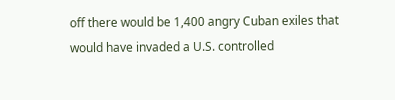off there would be 1,400 angry Cuban exiles that would have invaded a U.S. controlled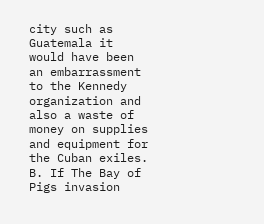city such as Guatemala it would have been an embarrassment to the Kennedy organization and also a waste of money on supplies and equipment for the Cuban exiles. B. If The Bay of Pigs invasion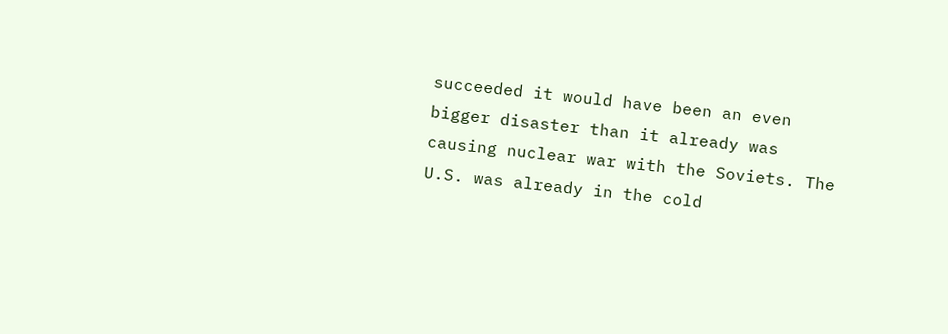succeeded it would have been an even bigger disaster than it already was causing nuclear war with the Soviets. The U.S. was already in the cold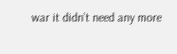war it didn’t need any more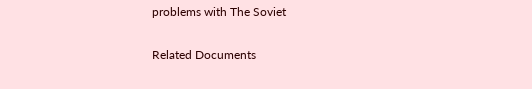problems with The Soviet

Related Documents